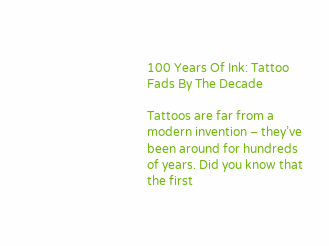100 Years Of Ink: Tattoo Fads By The Decade

Tattoos are far from a modern invention – they’ve been around for hundreds of years. Did you know that the first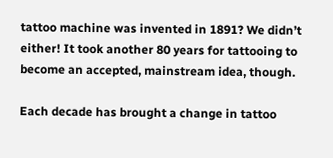tattoo machine was invented in 1891? We didn’t either! It took another 80 years for tattooing to become an accepted, mainstream idea, though.

Each decade has brought a change in tattoo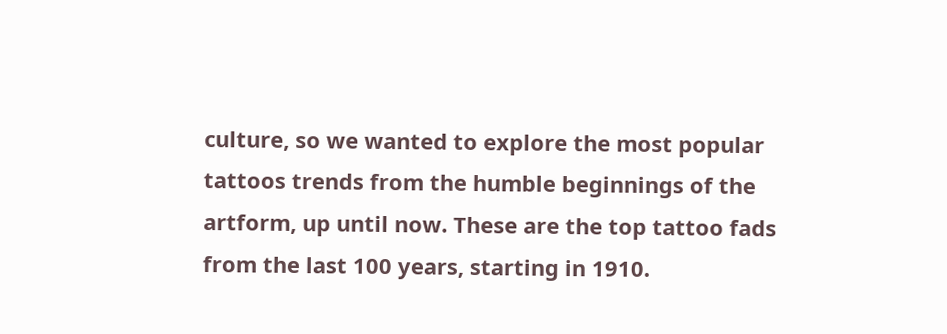culture, so we wanted to explore the most popular tattoos trends from the humble beginnings of the artform, up until now. These are the top tattoo fads from the last 100 years, starting in 1910.